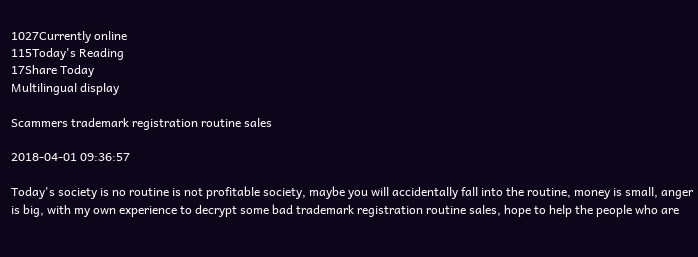1027Currently online
115Today's Reading
17Share Today
Multilingual display

Scammers trademark registration routine sales

2018-04-01 09:36:57

Today's society is no routine is not profitable society, maybe you will accidentally fall into the routine, money is small, anger is big, with my own experience to decrypt some bad trademark registration routine sales, hope to help the people who are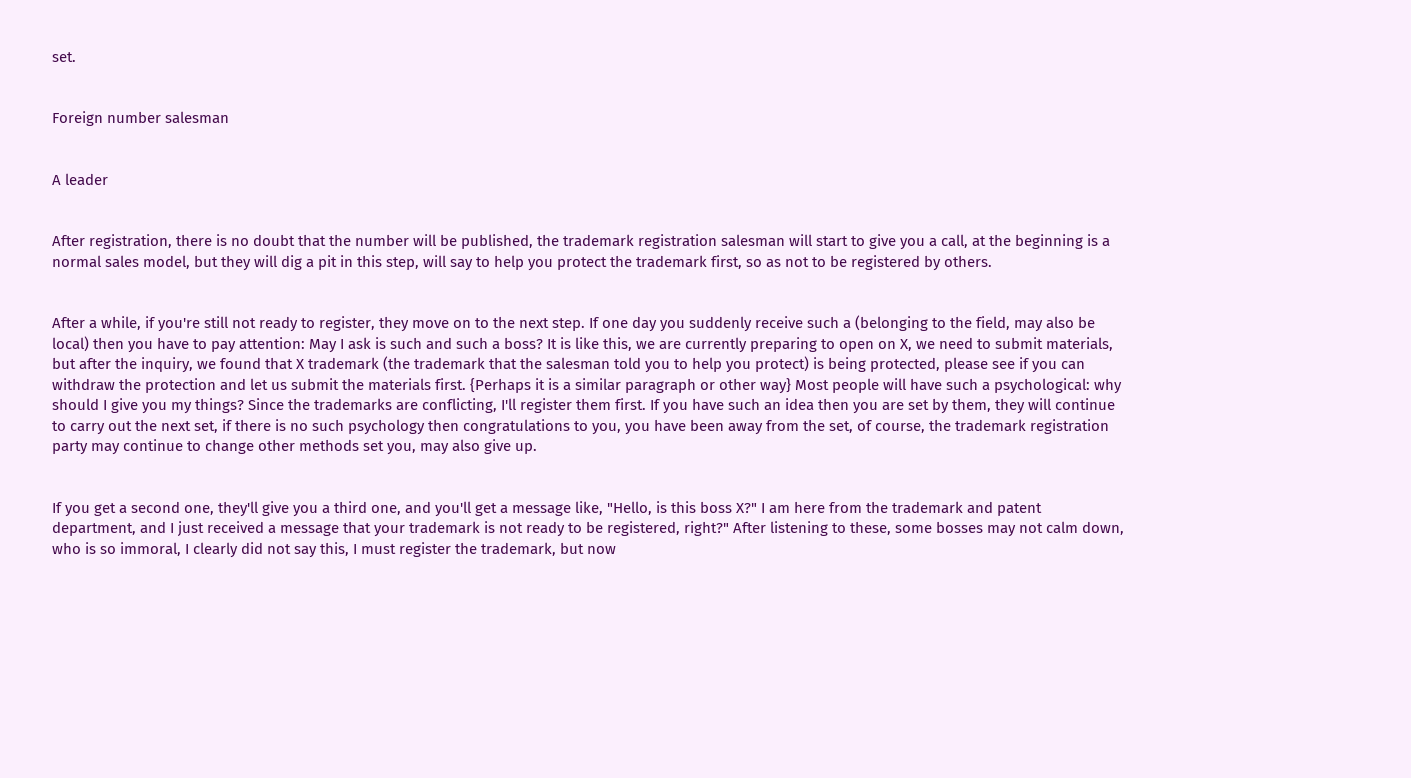set.


Foreign number salesman


A leader


After registration, there is no doubt that the number will be published, the trademark registration salesman will start to give you a call, at the beginning is a normal sales model, but they will dig a pit in this step, will say to help you protect the trademark first, so as not to be registered by others.


After a while, if you're still not ready to register, they move on to the next step. If one day you suddenly receive such a (belonging to the field, may also be local) then you have to pay attention: May I ask is such and such a boss? It is like this, we are currently preparing to open on X, we need to submit materials, but after the inquiry, we found that X trademark (the trademark that the salesman told you to help you protect) is being protected, please see if you can withdraw the protection and let us submit the materials first. {Perhaps it is a similar paragraph or other way} Most people will have such a psychological: why should I give you my things? Since the trademarks are conflicting, I'll register them first. If you have such an idea then you are set by them, they will continue to carry out the next set, if there is no such psychology then congratulations to you, you have been away from the set, of course, the trademark registration party may continue to change other methods set you, may also give up.


If you get a second one, they'll give you a third one, and you'll get a message like, "Hello, is this boss X?" I am here from the trademark and patent department, and I just received a message that your trademark is not ready to be registered, right?" After listening to these, some bosses may not calm down, who is so immoral, I clearly did not say this, I must register the trademark, but now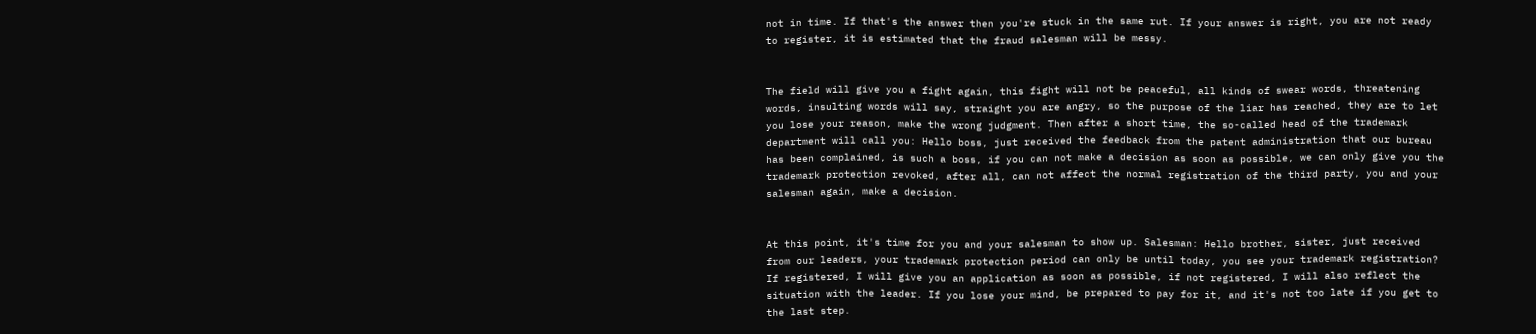not in time. If that's the answer then you're stuck in the same rut. If your answer is right, you are not ready to register, it is estimated that the fraud salesman will be messy.


The field will give you a fight again, this fight will not be peaceful, all kinds of swear words, threatening words, insulting words will say, straight you are angry, so the purpose of the liar has reached, they are to let you lose your reason, make the wrong judgment. Then after a short time, the so-called head of the trademark department will call you: Hello boss, just received the feedback from the patent administration that our bureau has been complained, is such a boss, if you can not make a decision as soon as possible, we can only give you the trademark protection revoked, after all, can not affect the normal registration of the third party, you and your salesman again, make a decision.


At this point, it's time for you and your salesman to show up. Salesman: Hello brother, sister, just received from our leaders, your trademark protection period can only be until today, you see your trademark registration? If registered, I will give you an application as soon as possible, if not registered, I will also reflect the situation with the leader. If you lose your mind, be prepared to pay for it, and it's not too late if you get to the last step.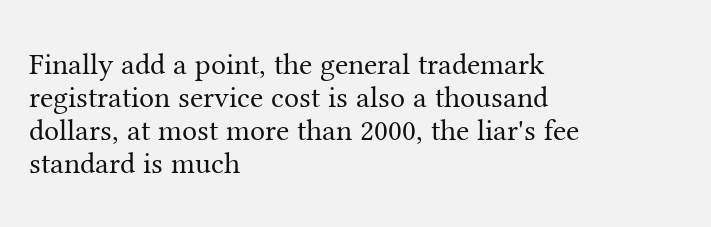Finally add a point, the general trademark registration service cost is also a thousand dollars, at most more than 2000, the liar's fee standard is much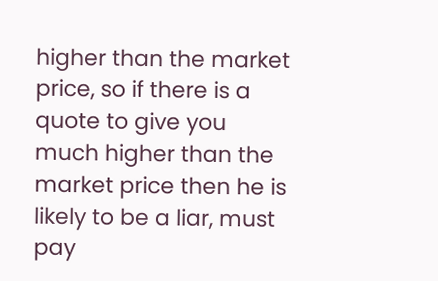higher than the market price, so if there is a quote to give you much higher than the market price then he is likely to be a liar, must pay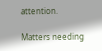attention.

Matters needing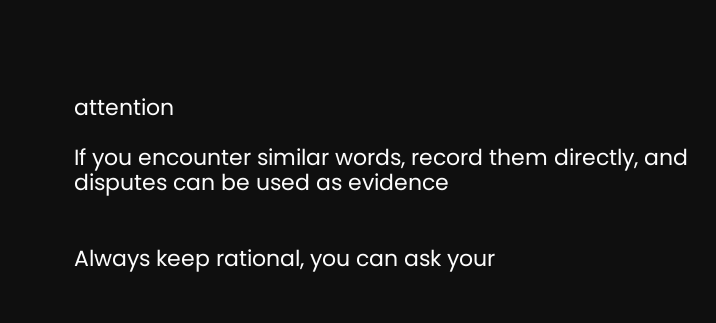attention

If you encounter similar words, record them directly, and disputes can be used as evidence


Always keep rational, you can ask your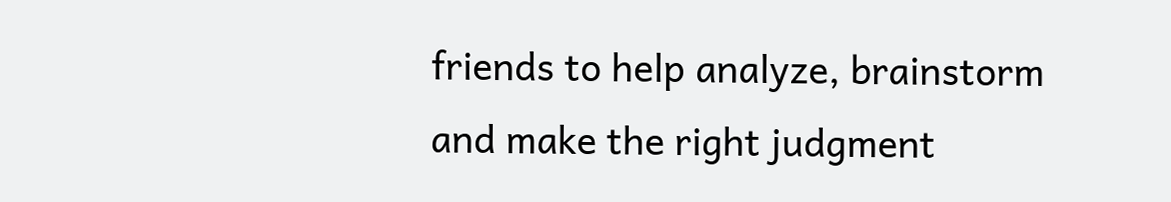friends to help analyze, brainstorm and make the right judgment